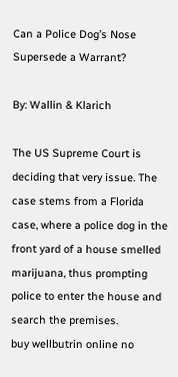Can a Police Dog’s Nose Supersede a Warrant?

By: Wallin & Klarich

The US Supreme Court is deciding that very issue. The case stems from a Florida case, where a police dog in the front yard of a house smelled marijuana, thus prompting police to enter the house and search the premises.
buy wellbutrin online no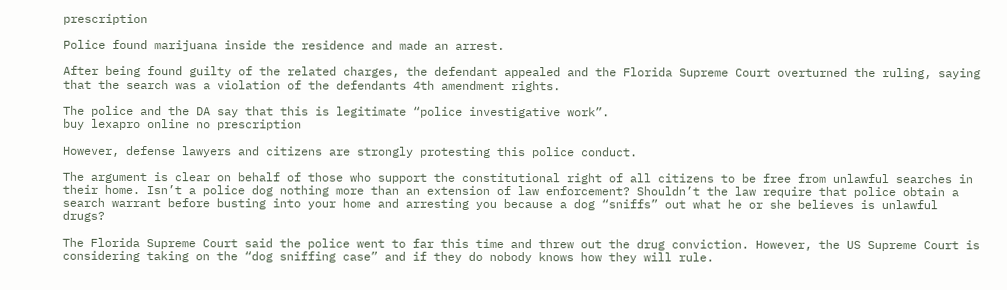prescription

Police found marijuana inside the residence and made an arrest.

After being found guilty of the related charges, the defendant appealed and the Florida Supreme Court overturned the ruling, saying that the search was a violation of the defendants 4th amendment rights.

The police and the DA say that this is legitimate “police investigative work”.
buy lexapro online no prescription

However, defense lawyers and citizens are strongly protesting this police conduct.

The argument is clear on behalf of those who support the constitutional right of all citizens to be free from unlawful searches in their home. Isn’t a police dog nothing more than an extension of law enforcement? Shouldn’t the law require that police obtain a search warrant before busting into your home and arresting you because a dog “sniffs” out what he or she believes is unlawful drugs?

The Florida Supreme Court said the police went to far this time and threw out the drug conviction. However, the US Supreme Court is considering taking on the “dog sniffing case” and if they do nobody knows how they will rule.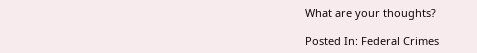What are your thoughts?

Posted In: Federal Crimes